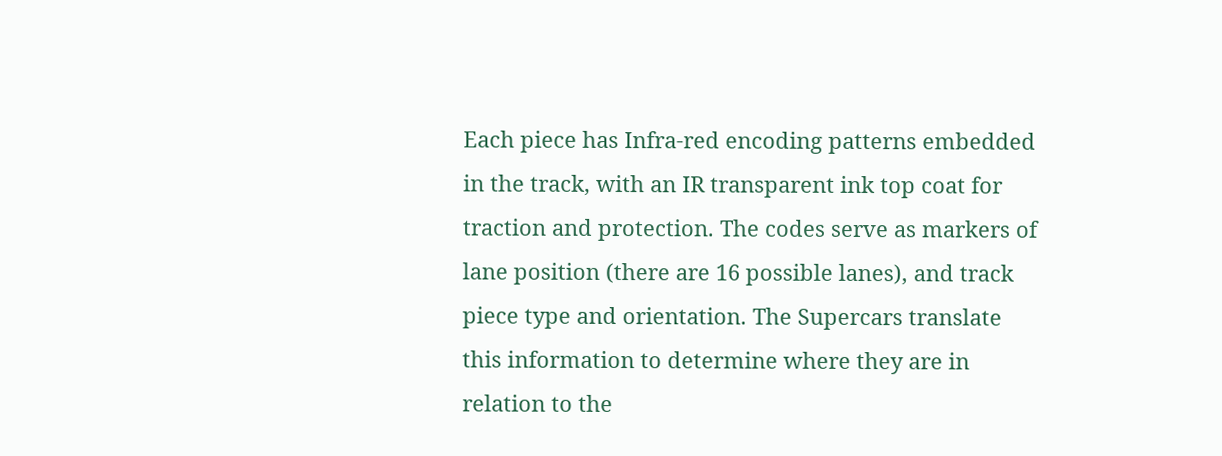Each piece has Infra-red encoding patterns embedded in the track, with an IR transparent ink top coat for traction and protection. The codes serve as markers of lane position (there are 16 possible lanes), and track piece type and orientation. The Supercars translate this information to determine where they are in relation to the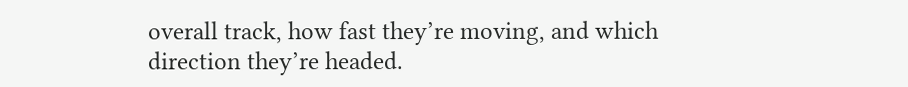overall track, how fast they’re moving, and which direction they’re headed.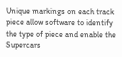Unique markings on each track piece allow software to identify the type of piece and enable the Supercars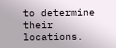to determine their locations.